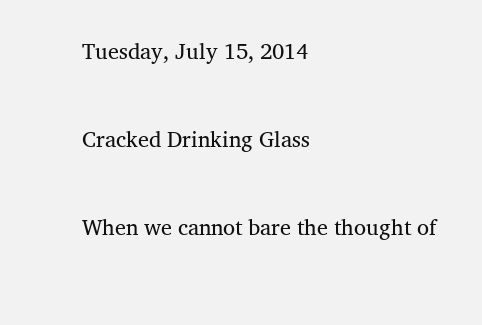Tuesday, July 15, 2014

Cracked Drinking Glass

When we cannot bare the thought of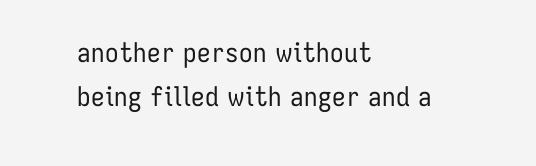another person without being filled with anger and a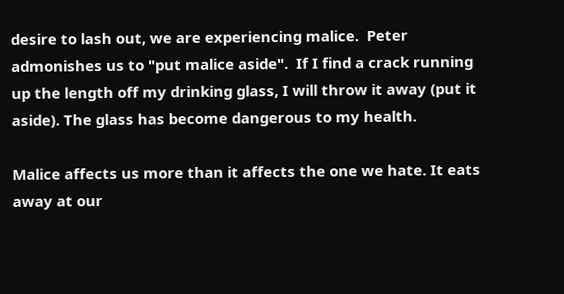desire to lash out, we are experiencing malice.  Peter admonishes us to "put malice aside".  If I find a crack running up the length off my drinking glass, I will throw it away (put it aside). The glass has become dangerous to my health.

Malice affects us more than it affects the one we hate. It eats away at our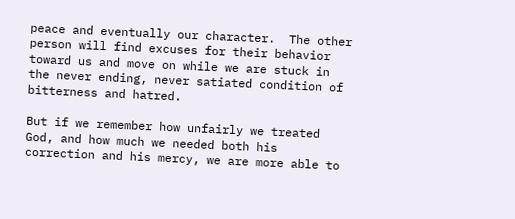peace and eventually our character.  The other person will find excuses for their behavior toward us and move on while we are stuck in the never ending, never satiated condition of bitterness and hatred.

But if we remember how unfairly we treated God, and how much we needed both his correction and his mercy, we are more able to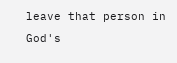leave that person in God's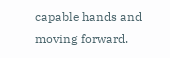capable hands and moving forward.